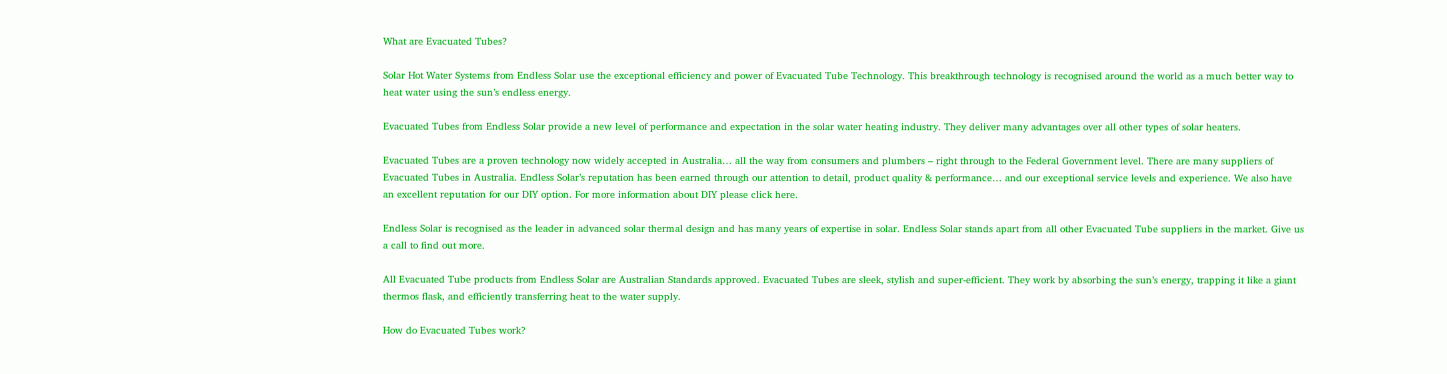What are Evacuated Tubes?

Solar Hot Water Systems from Endless Solar use the exceptional efficiency and power of Evacuated Tube Technology. This breakthrough technology is recognised around the world as a much better way to heat water using the sun’s endless energy.

Evacuated Tubes from Endless Solar provide a new level of performance and expectation in the solar water heating industry. They deliver many advantages over all other types of solar heaters.

Evacuated Tubes are a proven technology now widely accepted in Australia… all the way from consumers and plumbers – right through to the Federal Government level. There are many suppliers of Evacuated Tubes in Australia. Endless Solar’s reputation has been earned through our attention to detail, product quality & performance… and our exceptional service levels and experience. We also have an excellent reputation for our DIY option. For more information about DIY please click here.

Endless Solar is recognised as the leader in advanced solar thermal design and has many years of expertise in solar. Endless Solar stands apart from all other Evacuated Tube suppliers in the market. Give us a call to find out more.

All Evacuated Tube products from Endless Solar are Australian Standards approved. Evacuated Tubes are sleek, stylish and super-efficient. They work by absorbing the sun’s energy, trapping it like a giant thermos flask, and efficiently transferring heat to the water supply.

How do Evacuated Tubes work?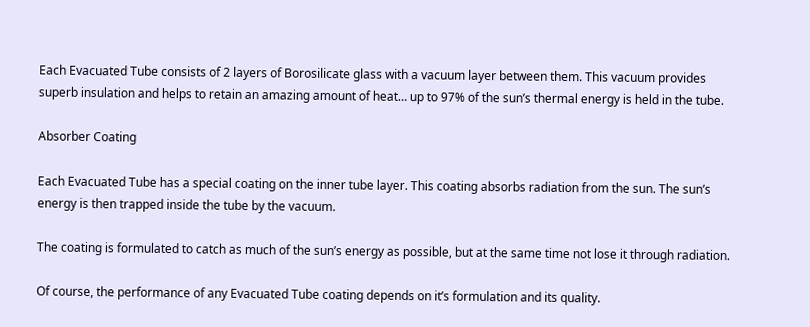Each Evacuated Tube consists of 2 layers of Borosilicate glass with a vacuum layer between them. This vacuum provides superb insulation and helps to retain an amazing amount of heat… up to 97% of the sun’s thermal energy is held in the tube.

Absorber Coating

Each Evacuated Tube has a special coating on the inner tube layer. This coating absorbs radiation from the sun. The sun’s energy is then trapped inside the tube by the vacuum.

The coating is formulated to catch as much of the sun’s energy as possible, but at the same time not lose it through radiation.

Of course, the performance of any Evacuated Tube coating depends on it’s formulation and its quality.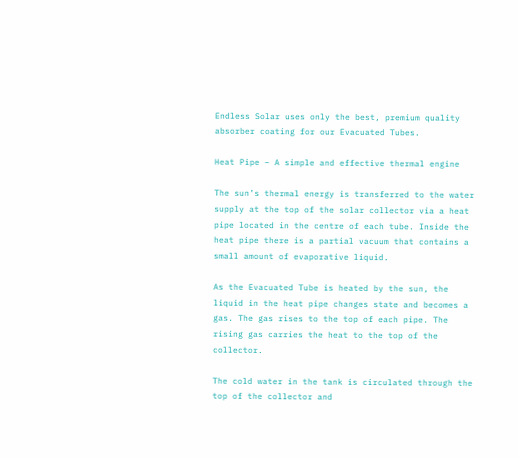Endless Solar uses only the best, premium quality absorber coating for our Evacuated Tubes.

Heat Pipe – A simple and effective thermal engine

The sun’s thermal energy is transferred to the water supply at the top of the solar collector via a heat pipe located in the centre of each tube. Inside the heat pipe there is a partial vacuum that contains a small amount of evaporative liquid.

As the Evacuated Tube is heated by the sun, the liquid in the heat pipe changes state and becomes a gas. The gas rises to the top of each pipe. The rising gas carries the heat to the top of the collector.

The cold water in the tank is circulated through the top of the collector and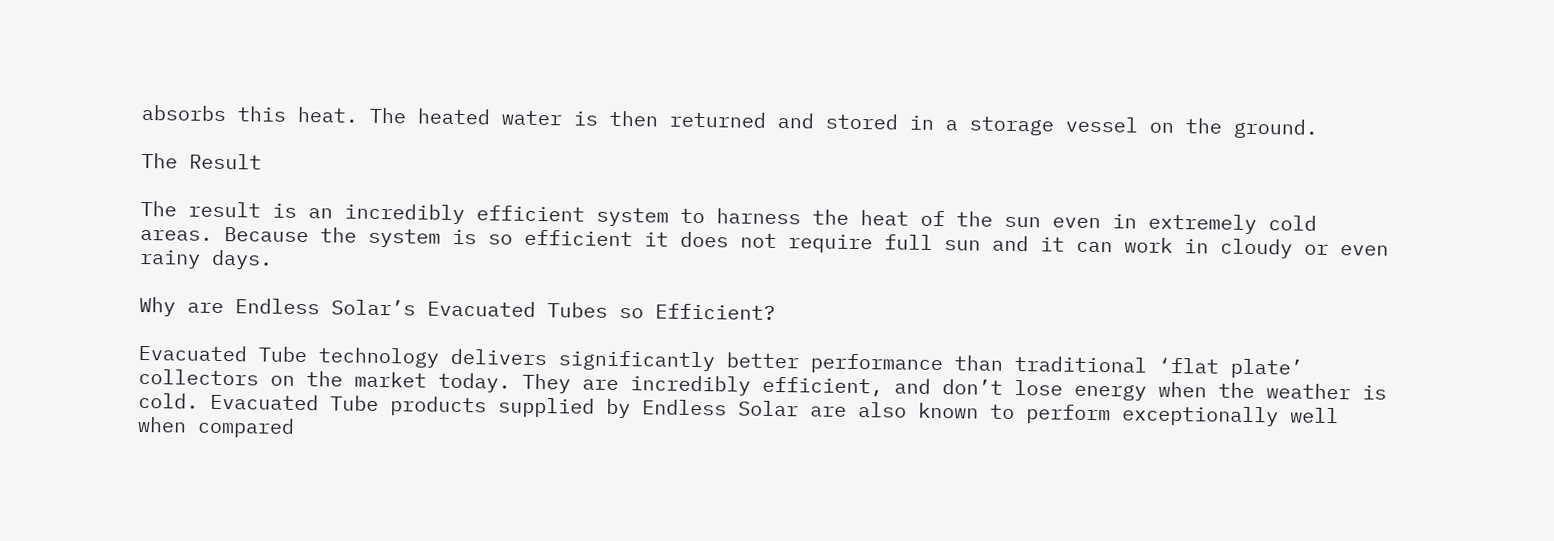absorbs this heat. The heated water is then returned and stored in a storage vessel on the ground.

The Result

The result is an incredibly efficient system to harness the heat of the sun even in extremely cold areas. Because the system is so efficient it does not require full sun and it can work in cloudy or even rainy days.

Why are Endless Solar’s Evacuated Tubes so Efficient?

Evacuated Tube technology delivers significantly better performance than traditional ‘flat plate’ collectors on the market today. They are incredibly efficient, and don’t lose energy when the weather is cold. Evacuated Tube products supplied by Endless Solar are also known to perform exceptionally well when compared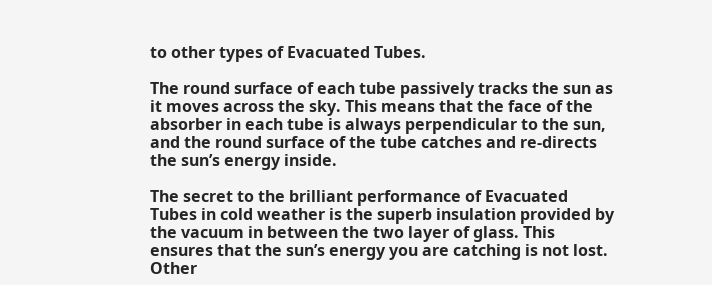to other types of Evacuated Tubes.

The round surface of each tube passively tracks the sun as it moves across the sky. This means that the face of the absorber in each tube is always perpendicular to the sun, and the round surface of the tube catches and re-directs the sun’s energy inside.

The secret to the brilliant performance of Evacuated Tubes in cold weather is the superb insulation provided by the vacuum in between the two layer of glass. This ensures that the sun’s energy you are catching is not lost. Other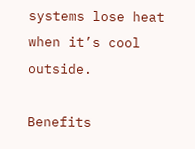systems lose heat when it’s cool outside.

Benefits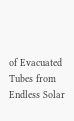of Evacuated Tubes from Endless Solar